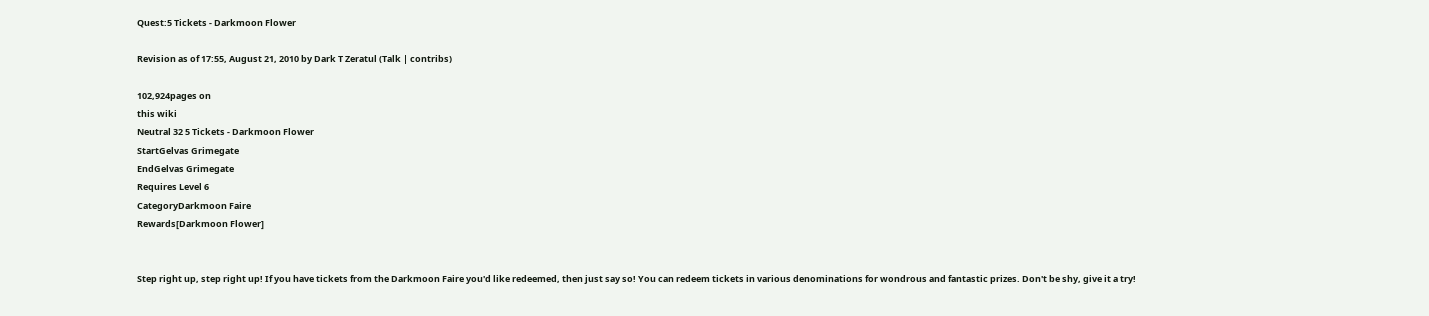Quest:5 Tickets - Darkmoon Flower

Revision as of 17:55, August 21, 2010 by Dark T Zeratul (Talk | contribs)

102,924pages on
this wiki
Neutral 32 5 Tickets - Darkmoon Flower
StartGelvas Grimegate
EndGelvas Grimegate
Requires Level 6
CategoryDarkmoon Faire
Rewards[Darkmoon Flower]


Step right up, step right up! If you have tickets from the Darkmoon Faire you'd like redeemed, then just say so! You can redeem tickets in various denominations for wondrous and fantastic prizes. Don't be shy, give it a try!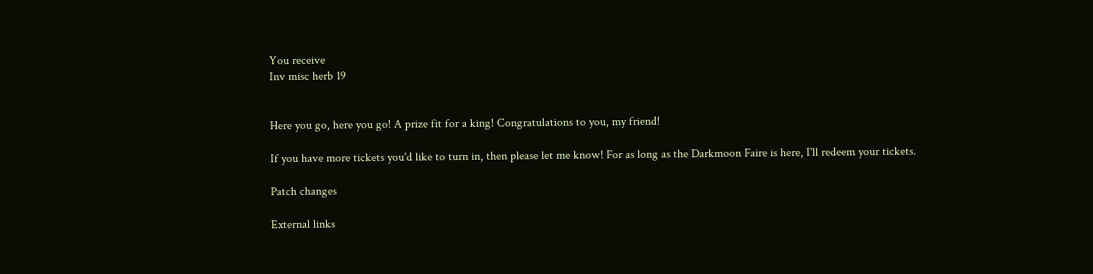You receive
Inv misc herb 19


Here you go, here you go! A prize fit for a king! Congratulations to you, my friend!

If you have more tickets you'd like to turn in, then please let me know! For as long as the Darkmoon Faire is here, I'll redeem your tickets.

Patch changes

External links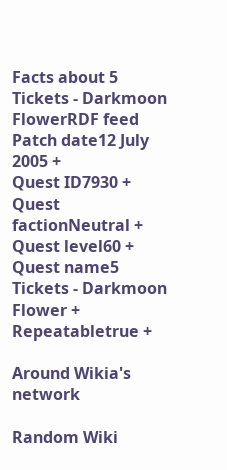Facts about 5 Tickets - Darkmoon FlowerRDF feed
Patch date12 July 2005 +
Quest ID7930 +
Quest factionNeutral +
Quest level60 +
Quest name5 Tickets - Darkmoon Flower +
Repeatabletrue +

Around Wikia's network

Random Wiki